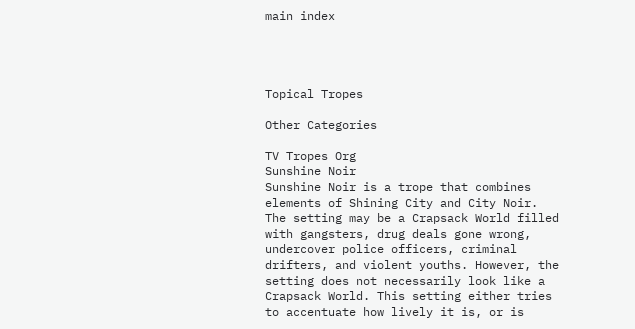main index




Topical Tropes

Other Categories

TV Tropes Org
Sunshine Noir
Sunshine Noir is a trope that combines elements of Shining City and City Noir. The setting may be a Crapsack World filled with gangsters, drug deals gone wrong, undercover police officers, criminal drifters, and violent youths. However, the setting does not necessarily look like a Crapsack World. This setting either tries to accentuate how lively it is, or is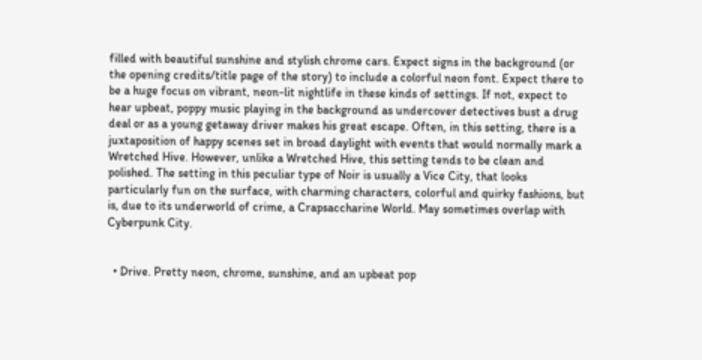filled with beautiful sunshine and stylish chrome cars. Expect signs in the background (or the opening credits/title page of the story) to include a colorful neon font. Expect there to be a huge focus on vibrant, neon-lit nightlife in these kinds of settings. If not, expect to hear upbeat, poppy music playing in the background as undercover detectives bust a drug deal or as a young getaway driver makes his great escape. Often, in this setting, there is a juxtaposition of happy scenes set in broad daylight with events that would normally mark a Wretched Hive. However, unlike a Wretched Hive, this setting tends to be clean and polished. The setting in this peculiar type of Noir is usually a Vice City, that looks particularly fun on the surface, with charming characters, colorful and quirky fashions, but is, due to its underworld of crime, a Crapsaccharine World. May sometimes overlap with Cyberpunk City.


  • Drive. Pretty neon, chrome, sunshine, and an upbeat pop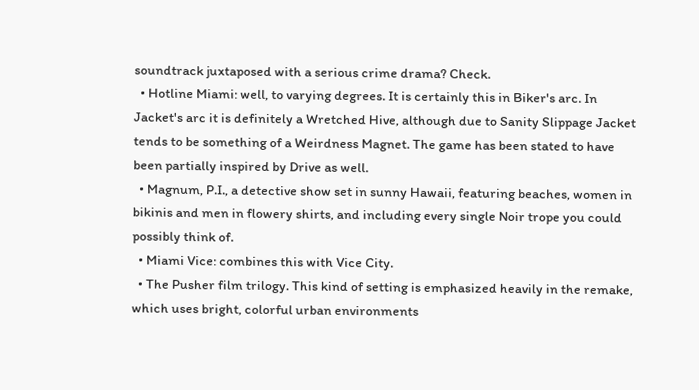soundtrack juxtaposed with a serious crime drama? Check.
  • Hotline Miami: well, to varying degrees. It is certainly this in Biker's arc. In Jacket's arc it is definitely a Wretched Hive, although due to Sanity Slippage Jacket tends to be something of a Weirdness Magnet. The game has been stated to have been partially inspired by Drive as well.
  • Magnum, P.I., a detective show set in sunny Hawaii, featuring beaches, women in bikinis and men in flowery shirts, and including every single Noir trope you could possibly think of.
  • Miami Vice: combines this with Vice City.
  • The Pusher film trilogy. This kind of setting is emphasized heavily in the remake, which uses bright, colorful urban environments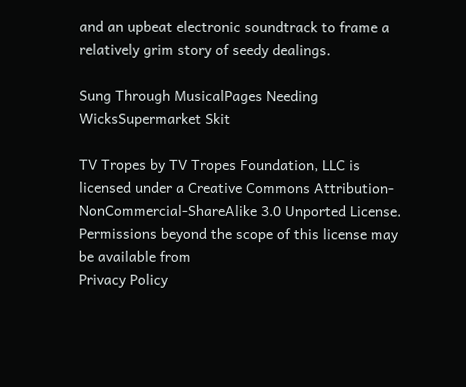and an upbeat electronic soundtrack to frame a relatively grim story of seedy dealings.

Sung Through MusicalPages Needing WicksSupermarket Skit

TV Tropes by TV Tropes Foundation, LLC is licensed under a Creative Commons Attribution-NonCommercial-ShareAlike 3.0 Unported License.
Permissions beyond the scope of this license may be available from
Privacy Policy